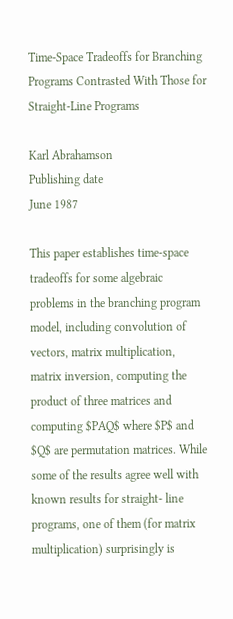Time-Space Tradeoffs for Branching Programs Contrasted With Those for Straight-Line Programs

Karl Abrahamson
Publishing date
June 1987

This paper establishes time-space tradeoffs for some algebraic problems in the branching program model, including convolution of vectors, matrix multiplication, matrix inversion, computing the product of three matrices and computing $PAQ$ where $P$ and $Q$ are permutation matrices. While some of the results agree well with known results for straight- line programs, one of them (for matrix multiplication) surprisingly is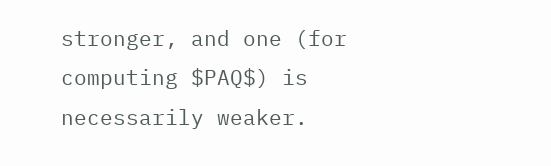stronger, and one (for computing $PAQ$) is necessarily weaker.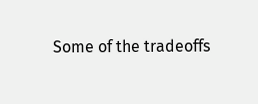Some of the tradeoffs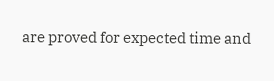are proved for expected time and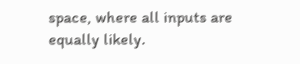space, where all inputs are equally likely.